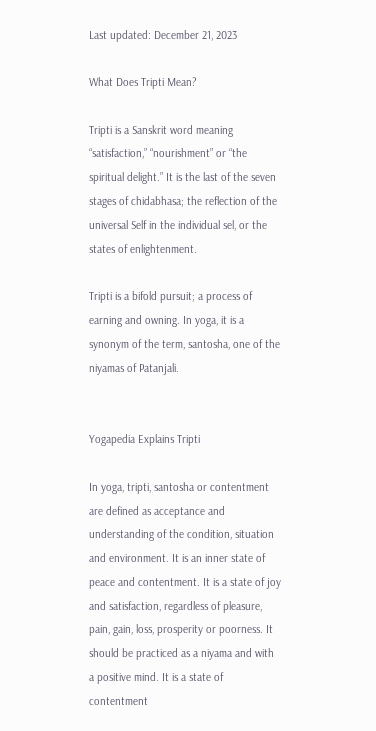Last updated: December 21, 2023

What Does Tripti Mean?

Tripti is a Sanskrit word meaning “satisfaction,” “nourishment” or “the spiritual delight.” It is the last of the seven stages of chidabhasa; the reflection of the universal Self in the individual sel, or the states of enlightenment.

Tripti is a bifold pursuit; a process of earning and owning. In yoga, it is a synonym of the term, santosha, one of the niyamas of Patanjali.


Yogapedia Explains Tripti

In yoga, tripti, santosha or contentment are defined as acceptance and understanding of the condition, situation and environment. It is an inner state of peace and contentment. It is a state of joy and satisfaction, regardless of pleasure, pain, gain, loss, prosperity or poorness. It should be practiced as a niyama and with a positive mind. It is a state of contentment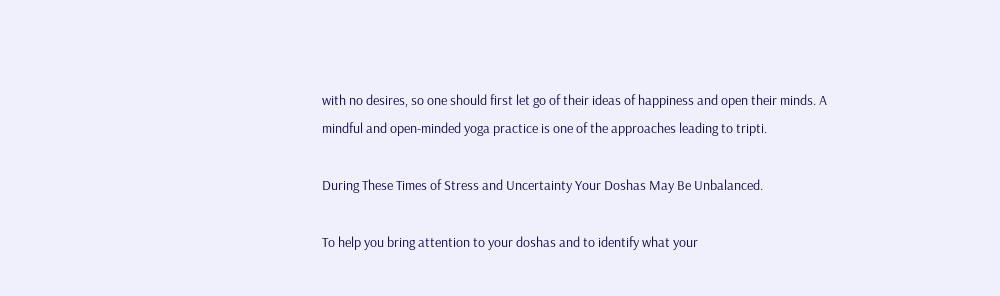with no desires, so one should first let go of their ideas of happiness and open their minds. A mindful and open-minded yoga practice is one of the approaches leading to tripti.

During These Times of Stress and Uncertainty Your Doshas May Be Unbalanced.

To help you bring attention to your doshas and to identify what your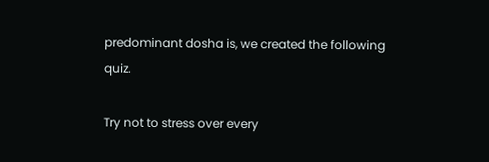predominant dosha is, we created the following quiz.

Try not to stress over every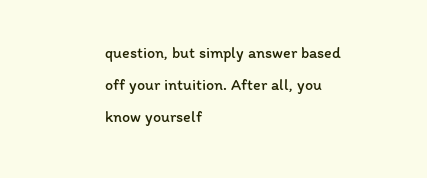question, but simply answer based off your intuition. After all, you know yourself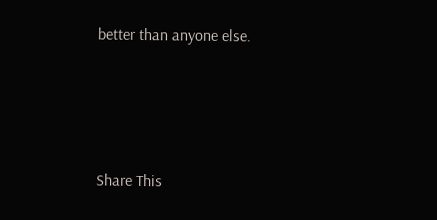better than anyone else.




Share This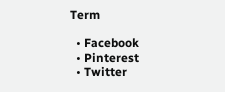Term

  • Facebook
  • Pinterest
  • Twitter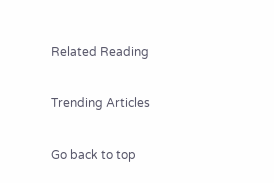Related Reading

Trending Articles

Go back to top